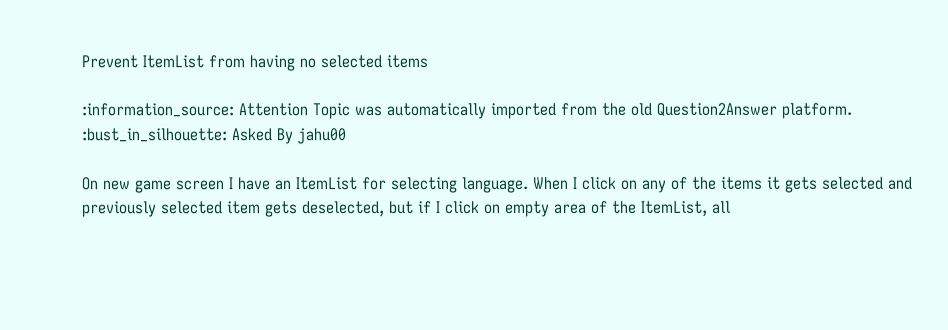Prevent ItemList from having no selected items

:information_source: Attention Topic was automatically imported from the old Question2Answer platform.
:bust_in_silhouette: Asked By jahu00

On new game screen I have an ItemList for selecting language. When I click on any of the items it gets selected and previously selected item gets deselected, but if I click on empty area of the ItemList, all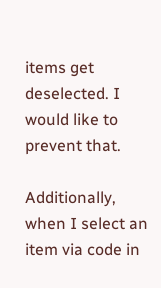items get deselected. I would like to prevent that.

Additionally, when I select an item via code in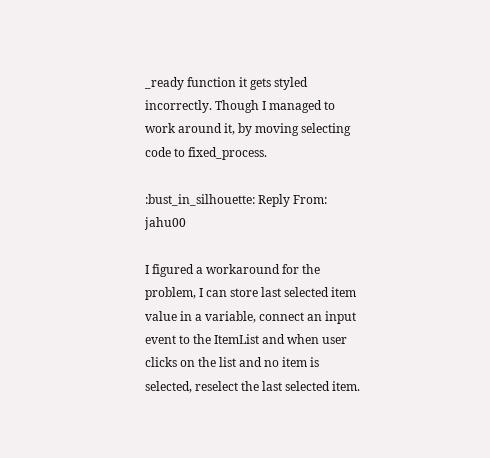_ready function it gets styled incorrectly. Though I managed to work around it, by moving selecting code to fixed_process.

:bust_in_silhouette: Reply From: jahu00

I figured a workaround for the problem, I can store last selected item value in a variable, connect an input event to the ItemList and when user clicks on the list and no item is selected, reselect the last selected item.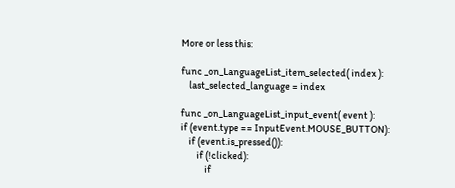More or less this:

func _on_LanguageList_item_selected( index ):
    last_selected_language = index

func _on_LanguageList_input_event( event ):
if (event.type == InputEvent.MOUSE_BUTTON):
    if (event.is_pressed()):
        if (!clicked):
            if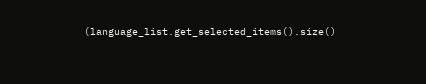(language_list.get_selected_items().size()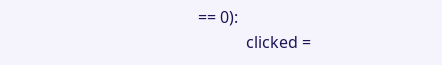== 0):
            clicked =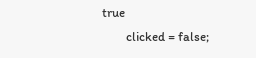true
        clicked = false;